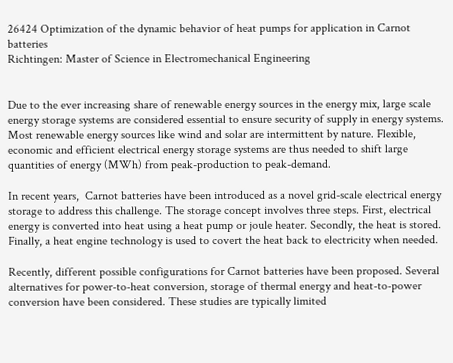26424 Optimization of the dynamic behavior of heat pumps for application in Carnot batteries
Richtingen: Master of Science in Electromechanical Engineering


Due to the ever increasing share of renewable energy sources in the energy mix, large scale energy storage systems are considered essential to ensure security of supply in energy systems. Most renewable energy sources like wind and solar are intermittent by nature. Flexible, economic and efficient electrical energy storage systems are thus needed to shift large quantities of energy (MWh) from peak-production to peak-demand.

In recent years,  Carnot batteries have been introduced as a novel grid-scale electrical energy storage to address this challenge. The storage concept involves three steps. First, electrical energy is converted into heat using a heat pump or joule heater. Secondly, the heat is stored. Finally, a heat engine technology is used to covert the heat back to electricity when needed.

Recently, different possible configurations for Carnot batteries have been proposed. Several alternatives for power-to-heat conversion, storage of thermal energy and heat-to-power conversion have been considered. These studies are typically limited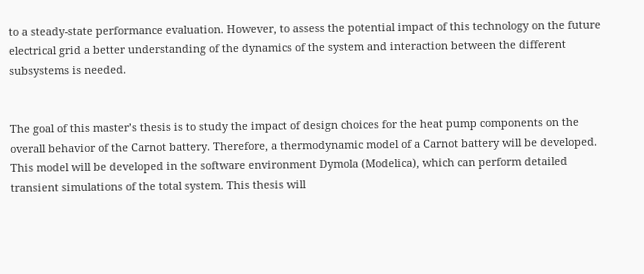to a steady-state performance evaluation. However, to assess the potential impact of this technology on the future electrical grid a better understanding of the dynamics of the system and interaction between the different subsystems is needed.


The goal of this master’s thesis is to study the impact of design choices for the heat pump components on the overall behavior of the Carnot battery. Therefore, a thermodynamic model of a Carnot battery will be developed. This model will be developed in the software environment Dymola (Modelica), which can perform detailed transient simulations of the total system. This thesis will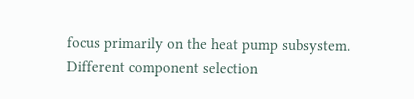focus primarily on the heat pump subsystem. Different component selection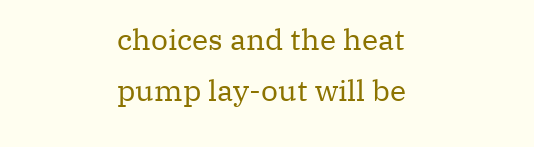choices and the heat pump lay-out will be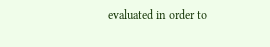evaluated in order to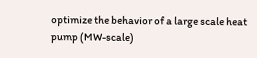optimize the behavior of a large scale heat pump (MW-scale)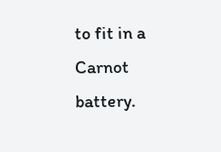to fit in a Carnot battery.